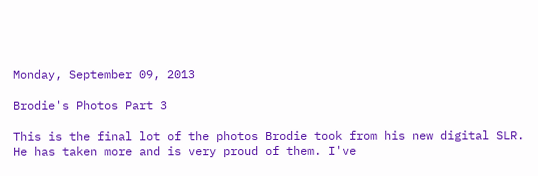Monday, September 09, 2013

Brodie's Photos Part 3

This is the final lot of the photos Brodie took from his new digital SLR. He has taken more and is very proud of them. I've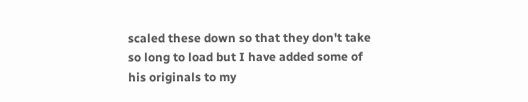scaled these down so that they don't take so long to load but I have added some of his originals to my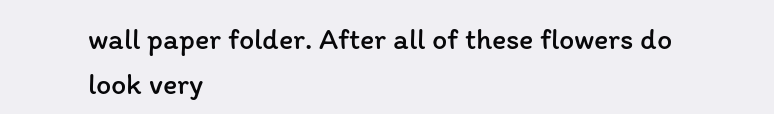wall paper folder. After all of these flowers do look very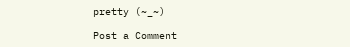pretty (~_~)

Post a Comment